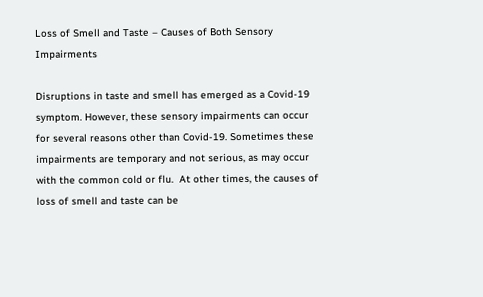Loss of Smell and Taste – Causes of Both Sensory Impairments

Disruptions in taste and smell has emerged as a Covid-19 symptom. However, these sensory impairments can occur for several reasons other than Covid-19. Sometimes these impairments are temporary and not serious, as may occur with the common cold or flu.  At other times, the causes of loss of smell and taste can be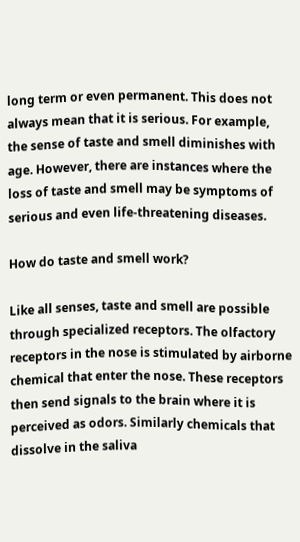long term or even permanent. This does not always mean that it is serious. For example, the sense of taste and smell diminishes with age. However, there are instances where the loss of taste and smell may be symptoms of serious and even life-threatening diseases.

How do taste and smell work?

Like all senses, taste and smell are possible through specialized receptors. The olfactory receptors in the nose is stimulated by airborne chemical that enter the nose. These receptors then send signals to the brain where it is perceived as odors. Similarly chemicals that dissolve in the saliva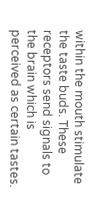within the mouth stimulate the taste buds. These receptors send signals to the brain which is perceived as certain tastes.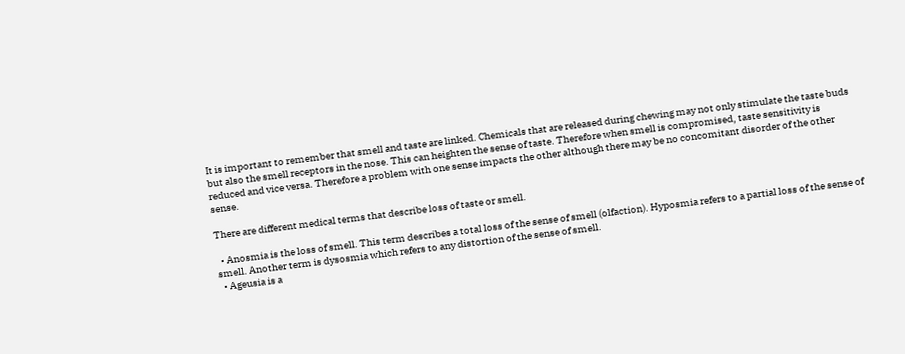It is important to remember that smell and taste are linked. Chemicals that are released during chewing may not only stimulate the taste buds but also the smell receptors in the nose. This can heighten the sense of taste. Therefore when smell is compromised, taste sensitivity is reduced and vice versa. Therefore a problem with one sense impacts the other although there may be no concomitant disorder of the other sense.

There are different medical terms that describe loss of taste or smell.

  • Anosmia is the loss of smell. This term describes a total loss of the sense of smell (olfaction). Hyposmia refers to a partial loss of the sense of smell. Another term is dysosmia which refers to any distortion of the sense of smell.
  • Ageusia is a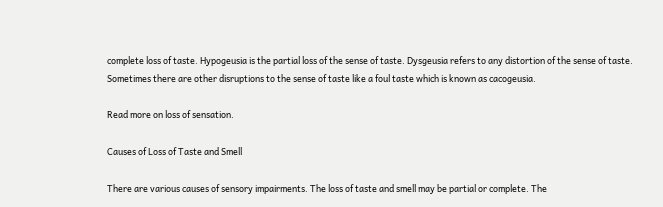complete loss of taste. Hypogeusia is the partial loss of the sense of taste. Dysgeusia refers to any distortion of the sense of taste. Sometimes there are other disruptions to the sense of taste like a foul taste which is known as cacogeusia.

Read more on loss of sensation.

Causes of Loss of Taste and Smell

There are various causes of sensory impairments. The loss of taste and smell may be partial or complete. The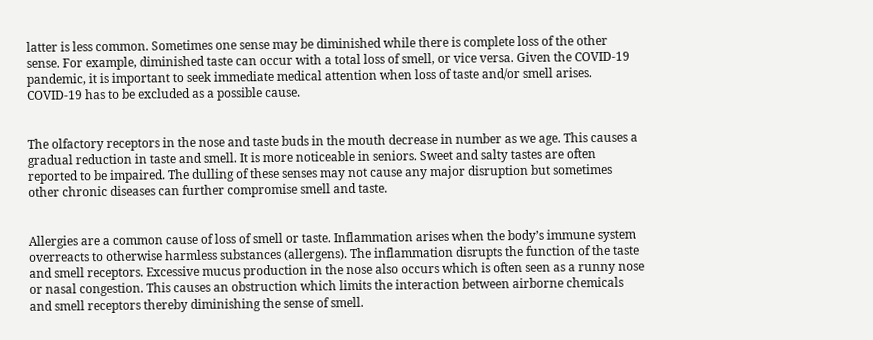latter is less common. Sometimes one sense may be diminished while there is complete loss of the other sense. For example, diminished taste can occur with a total loss of smell, or vice versa. Given the COVID-19 pandemic, it is important to seek immediate medical attention when loss of taste and/or smell arises. COVID-19 has to be excluded as a possible cause.


The olfactory receptors in the nose and taste buds in the mouth decrease in number as we age. This causes a gradual reduction in taste and smell. It is more noticeable in seniors. Sweet and salty tastes are often reported to be impaired. The dulling of these senses may not cause any major disruption but sometimes other chronic diseases can further compromise smell and taste.


Allergies are a common cause of loss of smell or taste. Inflammation arises when the body’s immune system overreacts to otherwise harmless substances (allergens). The inflammation disrupts the function of the taste and smell receptors. Excessive mucus production in the nose also occurs which is often seen as a runny nose or nasal congestion. This causes an obstruction which limits the interaction between airborne chemicals and smell receptors thereby diminishing the sense of smell.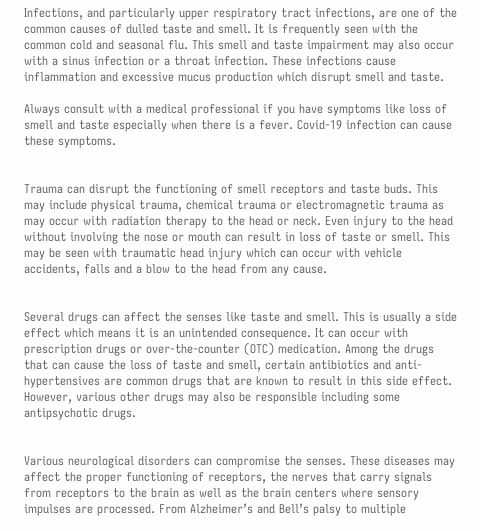Infections, and particularly upper respiratory tract infections, are one of the common causes of dulled taste and smell. It is frequently seen with the common cold and seasonal flu. This smell and taste impairment may also occur with a sinus infection or a throat infection. These infections cause inflammation and excessive mucus production which disrupt smell and taste.

Always consult with a medical professional if you have symptoms like loss of smell and taste especially when there is a fever. Covid-19 infection can cause these symptoms.


Trauma can disrupt the functioning of smell receptors and taste buds. This may include physical trauma, chemical trauma or electromagnetic trauma as may occur with radiation therapy to the head or neck. Even injury to the head without involving the nose or mouth can result in loss of taste or smell. This may be seen with traumatic head injury which can occur with vehicle accidents, falls and a blow to the head from any cause.


Several drugs can affect the senses like taste and smell. This is usually a side effect which means it is an unintended consequence. It can occur with prescription drugs or over-the-counter (OTC) medication. Among the drugs that can cause the loss of taste and smell, certain antibiotics and anti-hypertensives are common drugs that are known to result in this side effect. However, various other drugs may also be responsible including some antipsychotic drugs.


Various neurological disorders can compromise the senses. These diseases may affect the proper functioning of receptors, the nerves that carry signals from receptors to the brain as well as the brain centers where sensory impulses are processed. From Alzheimer’s and Bell’s palsy to multiple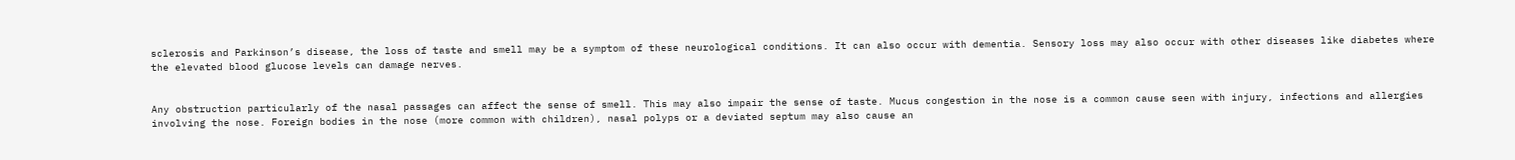sclerosis and Parkinson’s disease, the loss of taste and smell may be a symptom of these neurological conditions. It can also occur with dementia. Sensory loss may also occur with other diseases like diabetes where the elevated blood glucose levels can damage nerves.


Any obstruction particularly of the nasal passages can affect the sense of smell. This may also impair the sense of taste. Mucus congestion in the nose is a common cause seen with injury, infections and allergies involving the nose. Foreign bodies in the nose (more common with children), nasal polyps or a deviated septum may also cause an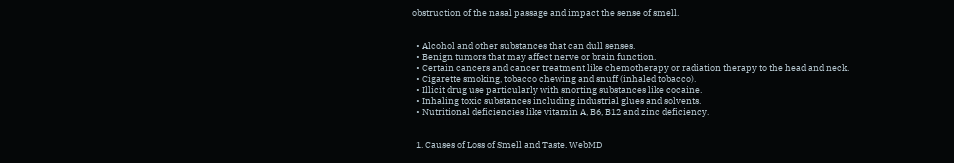obstruction of the nasal passage and impact the sense of smell.


  • Alcohol and other substances that can dull senses.
  • Benign tumors that may affect nerve or brain function.
  • Certain cancers and cancer treatment like chemotherapy or radiation therapy to the head and neck.
  • Cigarette smoking, tobacco chewing and snuff (inhaled tobacco).
  • Illicit drug use particularly with snorting substances like cocaine.
  • Inhaling toxic substances including industrial glues and solvents.
  • Nutritional deficiencies like vitamin A, B6, B12 and zinc deficiency.


  1. Causes of Loss of Smell and Taste. WebMD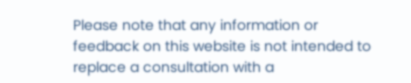Please note that any information or feedback on this website is not intended to replace a consultation with a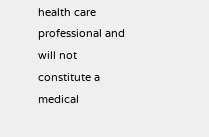health care professional and will not constitute a medical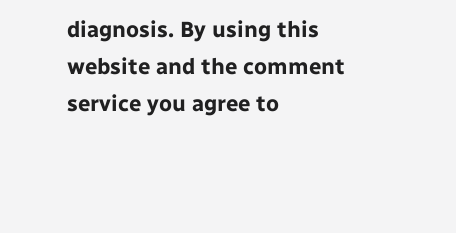diagnosis. By using this website and the comment service you agree to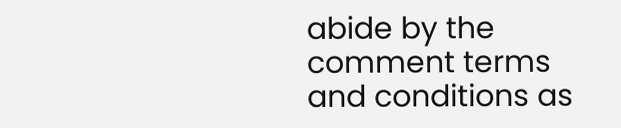abide by the comment terms and conditions as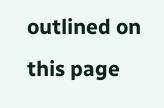outlined on this page